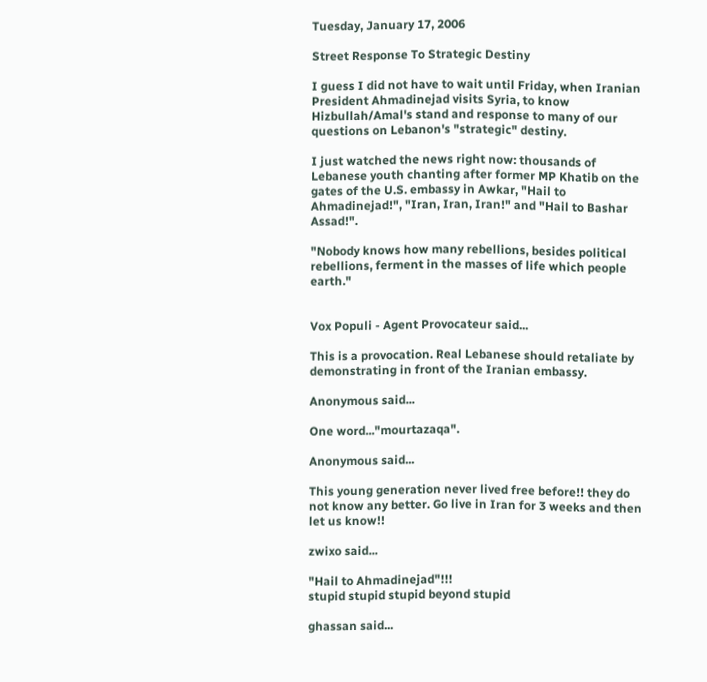Tuesday, January 17, 2006

Street Response To Strategic Destiny

I guess I did not have to wait until Friday, when Iranian President Ahmadinejad visits Syria, to know Hizbullah/Amal's stand and response to many of our questions on Lebanon's "strategic" destiny.

I just watched the news right now: thousands of Lebanese youth chanting after former MP Khatib on the gates of the U.S. embassy in Awkar, "Hail to Ahmadinejad!", "Iran, Iran, Iran!" and "Hail to Bashar Assad!".

"Nobody knows how many rebellions, besides political rebellions, ferment in the masses of life which people earth."


Vox Populi - Agent Provocateur said...

This is a provocation. Real Lebanese should retaliate by demonstrating in front of the Iranian embassy.

Anonymous said...

One word..."mourtazaqa".

Anonymous said...

This young generation never lived free before!! they do not know any better. Go live in Iran for 3 weeks and then let us know!!

zwixo said...

"Hail to Ahmadinejad"!!!
stupid stupid stupid beyond stupid

ghassan said...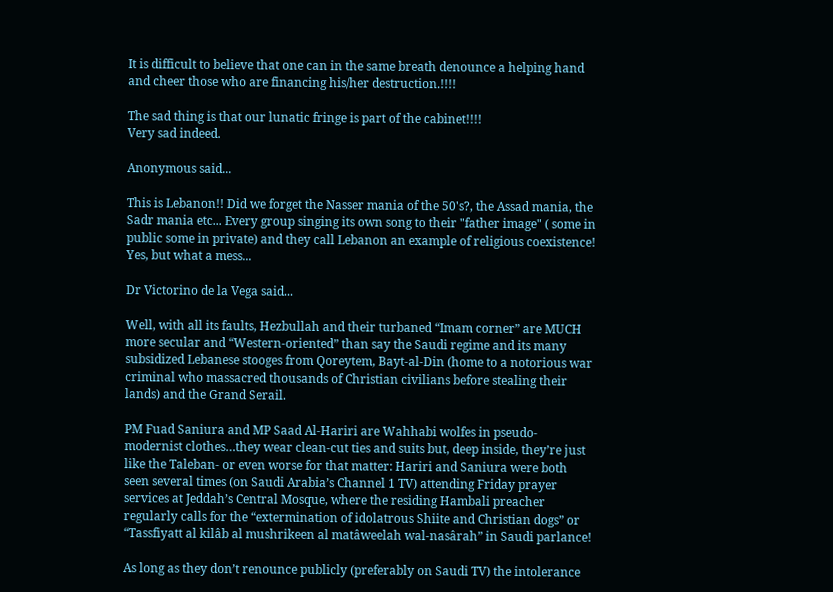It is difficult to believe that one can in the same breath denounce a helping hand and cheer those who are financing his/her destruction.!!!!

The sad thing is that our lunatic fringe is part of the cabinet!!!!
Very sad indeed.

Anonymous said...

This is Lebanon!! Did we forget the Nasser mania of the 50's?, the Assad mania, the Sadr mania etc... Every group singing its own song to their "father image" ( some in public some in private) and they call Lebanon an example of religious coexistence! Yes, but what a mess...

Dr Victorino de la Vega said...

Well, with all its faults, Hezbullah and their turbaned “Imam corner” are MUCH more secular and “Western-oriented” than say the Saudi regime and its many subsidized Lebanese stooges from Qoreytem, Bayt-al-Din (home to a notorious war criminal who massacred thousands of Christian civilians before stealing their lands) and the Grand Serail.

PM Fuad Saniura and MP Saad Al-Hariri are Wahhabi wolfes in pseudo-modernist clothes…they wear clean-cut ties and suits but, deep inside, they’re just like the Taleban- or even worse for that matter: Hariri and Saniura were both seen several times (on Saudi Arabia’s Channel 1 TV) attending Friday prayer services at Jeddah’s Central Mosque, where the residing Hambali preacher regularly calls for the “extermination of idolatrous Shiite and Christian dogs” or “Tassfiyatt al kilâb al mushrikeen al matâweelah wal-nasârah” in Saudi parlance!

As long as they don’t renounce publicly (preferably on Saudi TV) the intolerance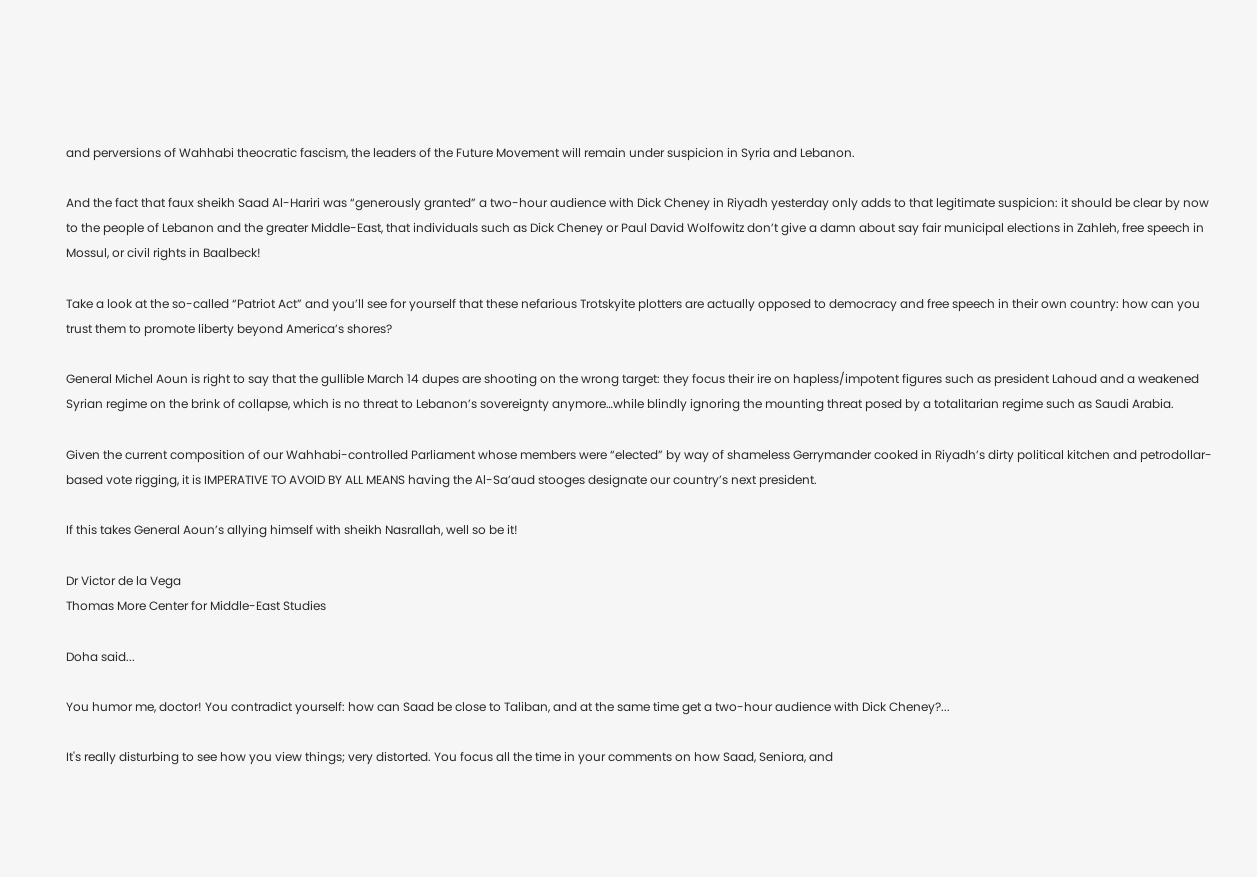and perversions of Wahhabi theocratic fascism, the leaders of the Future Movement will remain under suspicion in Syria and Lebanon.

And the fact that faux sheikh Saad Al-Hariri was “generously granted” a two-hour audience with Dick Cheney in Riyadh yesterday only adds to that legitimate suspicion: it should be clear by now to the people of Lebanon and the greater Middle-East, that individuals such as Dick Cheney or Paul David Wolfowitz don’t give a damn about say fair municipal elections in Zahleh, free speech in Mossul, or civil rights in Baalbeck!

Take a look at the so-called “Patriot Act” and you’ll see for yourself that these nefarious Trotskyite plotters are actually opposed to democracy and free speech in their own country: how can you trust them to promote liberty beyond America’s shores?

General Michel Aoun is right to say that the gullible March 14 dupes are shooting on the wrong target: they focus their ire on hapless/impotent figures such as president Lahoud and a weakened Syrian regime on the brink of collapse, which is no threat to Lebanon’s sovereignty anymore…while blindly ignoring the mounting threat posed by a totalitarian regime such as Saudi Arabia.

Given the current composition of our Wahhabi-controlled Parliament whose members were “elected” by way of shameless Gerrymander cooked in Riyadh’s dirty political kitchen and petrodollar-based vote rigging, it is IMPERATIVE TO AVOID BY ALL MEANS having the Al-Sa’aud stooges designate our country’s next president.

If this takes General Aoun’s allying himself with sheikh Nasrallah, well so be it!

Dr Victor de la Vega
Thomas More Center for Middle-East Studies

Doha said...

You humor me, doctor! You contradict yourself: how can Saad be close to Taliban, and at the same time get a two-hour audience with Dick Cheney?...

It's really disturbing to see how you view things; very distorted. You focus all the time in your comments on how Saad, Seniora, and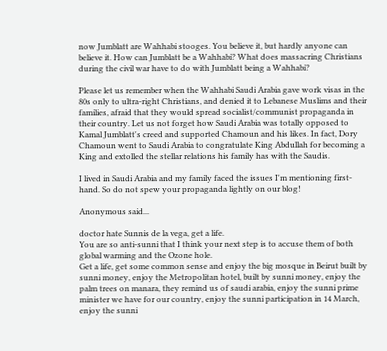now Jumblatt are Wahhabi stooges. You believe it, but hardly anyone can believe it. How can Jumblatt be a Wahhabi? What does massacring Christians during the civil war have to do with Jumblatt being a Wahhabi?

Please let us remember when the Wahhabi Saudi Arabia gave work visas in the 80s only to ultra-right Christians, and denied it to Lebanese Muslims and their families, afraid that they would spread socialist/communist propaganda in their country. Let us not forget how Saudi Arabia was totally opposed to Kamal Jumblatt's creed and supported Chamoun and his likes. In fact, Dory Chamoun went to Saudi Arabia to congratulate King Abdullah for becoming a King and extolled the stellar relations his family has with the Saudis.

I lived in Saudi Arabia and my family faced the issues I'm mentioning first-hand. So do not spew your propaganda lightly on our blog!

Anonymous said...

doctor hate Sunnis de la vega, get a life.
You are so anti-sunni that I think your next step is to accuse them of both global warming and the Ozone hole.
Get a life, get some common sense and enjoy the big mosque in Beirut built by sunni money, enjoy the Metropolitan hotel, built by sunni money, enjoy the palm trees on manara, they remind us of saudi arabia, enjoy the sunni prime minister we have for our country, enjoy the sunni participation in 14 March, enjoy the sunni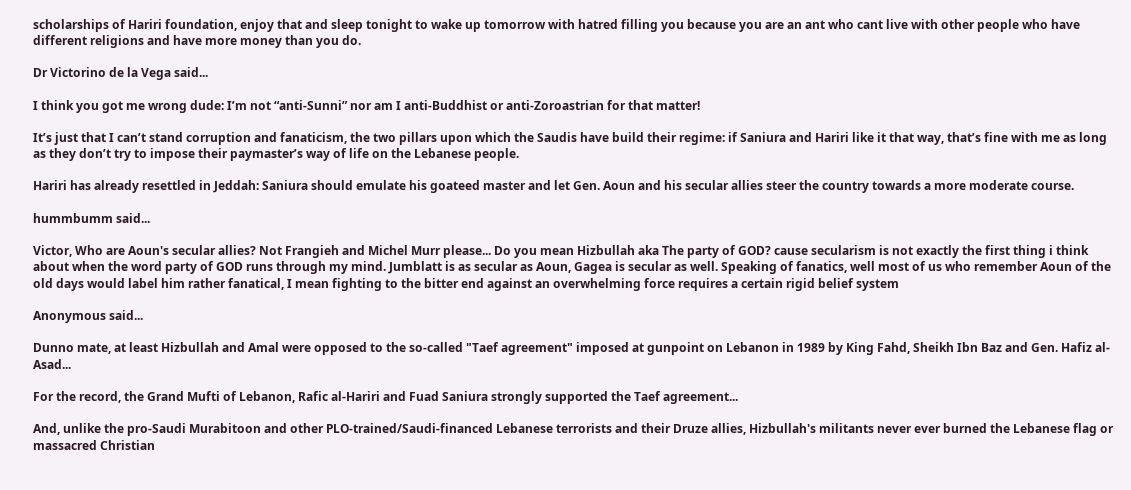scholarships of Hariri foundation, enjoy that and sleep tonight to wake up tomorrow with hatred filling you because you are an ant who cant live with other people who have different religions and have more money than you do.

Dr Victorino de la Vega said...

I think you got me wrong dude: I’m not “anti-Sunni” nor am I anti-Buddhist or anti-Zoroastrian for that matter!

It’s just that I can’t stand corruption and fanaticism, the two pillars upon which the Saudis have build their regime: if Saniura and Hariri like it that way, that’s fine with me as long as they don’t try to impose their paymaster’s way of life on the Lebanese people.

Hariri has already resettled in Jeddah: Saniura should emulate his goateed master and let Gen. Aoun and his secular allies steer the country towards a more moderate course.

hummbumm said...

Victor, Who are Aoun's secular allies? Not Frangieh and Michel Murr please... Do you mean Hizbullah aka The party of GOD? cause secularism is not exactly the first thing i think about when the word party of GOD runs through my mind. Jumblatt is as secular as Aoun, Gagea is secular as well. Speaking of fanatics, well most of us who remember Aoun of the old days would label him rather fanatical, I mean fighting to the bitter end against an overwhelming force requires a certain rigid belief system

Anonymous said...

Dunno mate, at least Hizbullah and Amal were opposed to the so-called "Taef agreement" imposed at gunpoint on Lebanon in 1989 by King Fahd, Sheikh Ibn Baz and Gen. Hafiz al-Asad...

For the record, the Grand Mufti of Lebanon, Rafic al-Hariri and Fuad Saniura strongly supported the Taef agreement...

And, unlike the pro-Saudi Murabitoon and other PLO-trained/Saudi-financed Lebanese terrorists and their Druze allies, Hizbullah's militants never ever burned the Lebanese flag or massacred Christian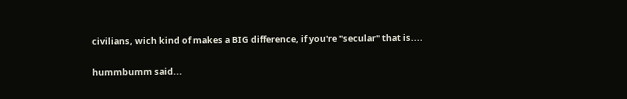civilians, wich kind of makes a BIG difference, if you're "secular" that is....

hummbumm said...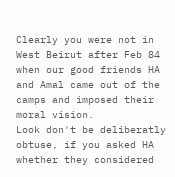Clearly you were not in West Beirut after Feb 84 when our good friends HA and Amal came out of the camps and imposed their moral vision.
Look don't be deliberatly obtuse, if you asked HA whether they considered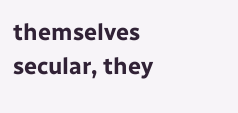themselves secular, they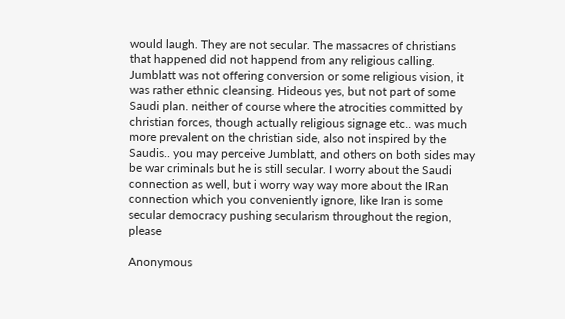would laugh. They are not secular. The massacres of christians that happened did not happend from any religious calling. Jumblatt was not offering conversion or some religious vision, it was rather ethnic cleansing. Hideous yes, but not part of some Saudi plan. neither of course where the atrocities committed by christian forces, though actually religious signage etc.. was much more prevalent on the christian side, also not inspired by the Saudis.. you may perceive Jumblatt, and others on both sides may be war criminals but he is still secular. I worry about the Saudi connection as well, but i worry way way more about the IRan connection which you conveniently ignore, like Iran is some secular democracy pushing secularism throughout the region, please

Anonymous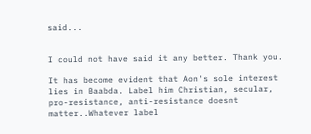said...


I could not have said it any better. Thank you.

It has become evident that Aon's sole interest lies in Baabda. Label him Christian, secular, pro-resistance, anti-resistance doesnt matter..Whatever label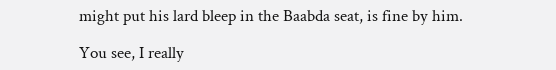might put his lard bleep in the Baabda seat, is fine by him.

You see, I really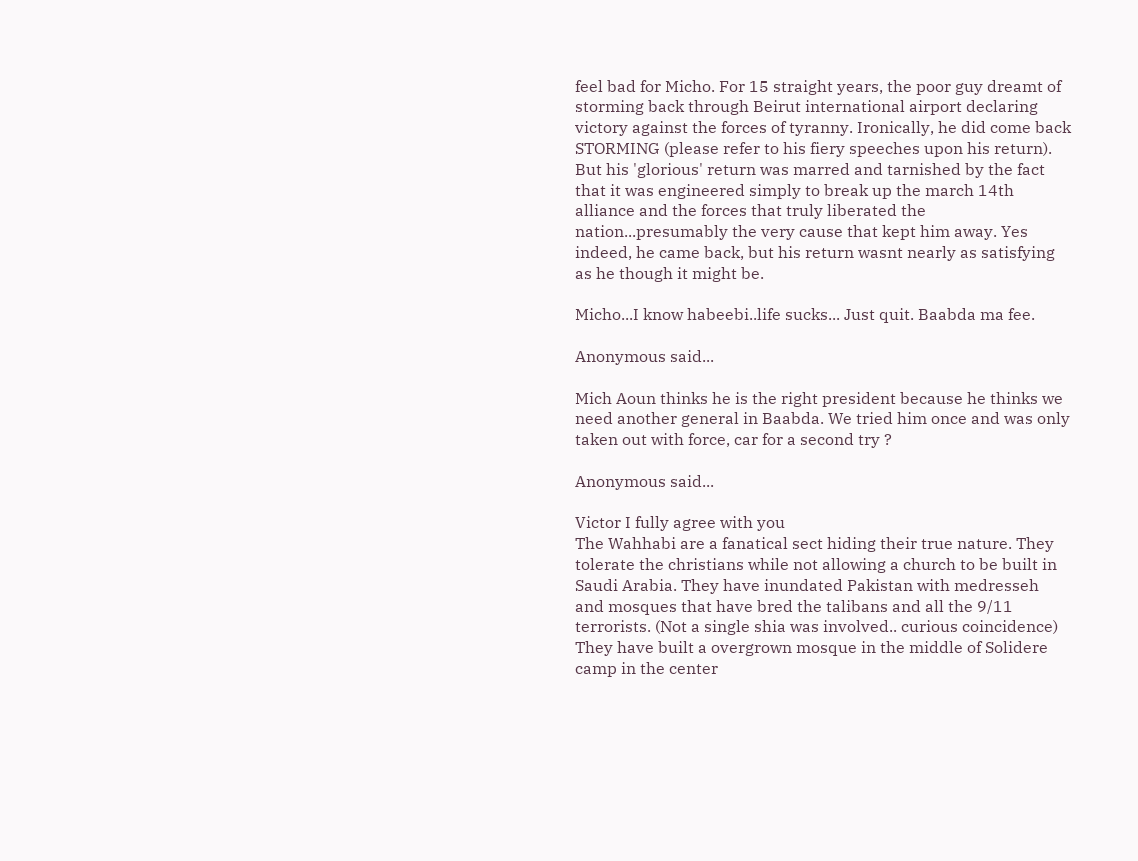feel bad for Micho. For 15 straight years, the poor guy dreamt of storming back through Beirut international airport declaring victory against the forces of tyranny. Ironically, he did come back STORMING (please refer to his fiery speeches upon his return). But his 'glorious' return was marred and tarnished by the fact that it was engineered simply to break up the march 14th alliance and the forces that truly liberated the nation...presumably the very cause that kept him away. Yes indeed, he came back, but his return wasnt nearly as satisfying as he though it might be.

Micho...I know habeebi..life sucks... Just quit. Baabda ma fee.

Anonymous said...

Mich Aoun thinks he is the right president because he thinks we need another general in Baabda. We tried him once and was only taken out with force, car for a second try ?

Anonymous said...

Victor I fully agree with you
The Wahhabi are a fanatical sect hiding their true nature. They tolerate the christians while not allowing a church to be built in Saudi Arabia. They have inundated Pakistan with medresseh and mosques that have bred the talibans and all the 9/11 terrorists. (Not a single shia was involved.. curious coincidence) They have built a overgrown mosque in the middle of Solidere camp in the center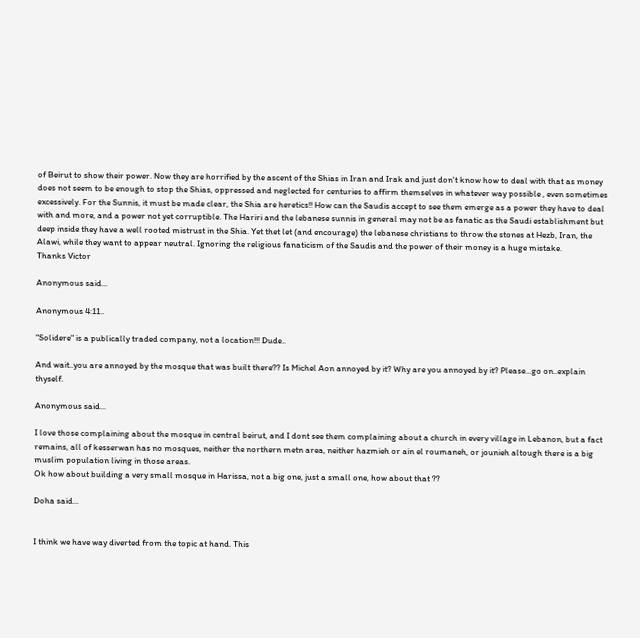of Beirut to show their power. Now they are horrified by the ascent of the Shias in Iran and Irak and just don't know how to deal with that as money does not seem to be enough to stop the Shias, oppressed and neglected for centuries to affirm themselves in whatever way possible , even sometimes excessively. For the Sunnis, it must be made clear, the Shia are heretics!! How can the Saudis accept to see them emerge as a power they have to deal with and more, and a power not yet corruptible. The Hariri and the lebanese sunnis in general may not be as fanatic as the Saudi establishment but deep inside they have a well rooted mistrust in the Shia. Yet thet let (and encourage) the lebanese christians to throw the stones at Hezb, Iran, the Alawi, while they want to appear neutral. Ignoring the religious fanaticism of the Saudis and the power of their money is a huge mistake.
Thanks Victor

Anonymous said...

Anonymous 4:11..

"Solidere" is a publically traded company, not a location!!! Dude..

And wait..you are annoyed by the mosque that was built there?? Is Michel Aon annoyed by it? Why are you annoyed by it? Please...go on..explain thyself.

Anonymous said...

I love those complaining about the mosque in central beirut, and I dont see them complaining about a church in every village in Lebanon, but a fact remains, all of kesserwan has no mosques, neither the northern metn area, neither hazmieh or ain el roumaneh, or jounieh altough there is a big muslim population living in those areas.
Ok how about building a very small mosque in Harissa, not a big one, just a small one, how about that ??

Doha said...


I think we have way diverted from the topic at hand. This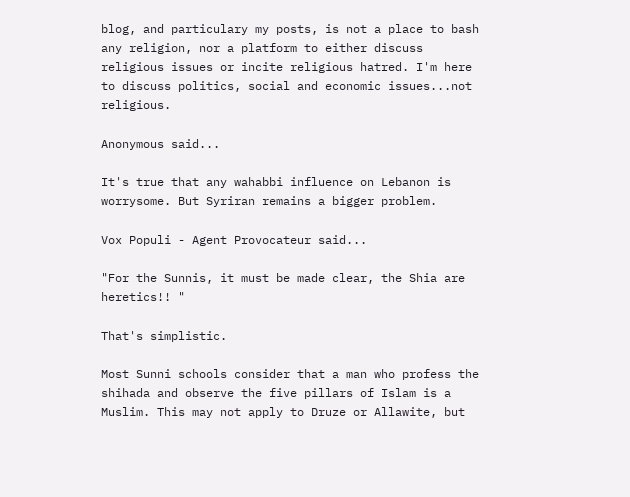blog, and particulary my posts, is not a place to bash any religion, nor a platform to either discuss religious issues or incite religious hatred. I'm here to discuss politics, social and economic issues...not religious.

Anonymous said...

It's true that any wahabbi influence on Lebanon is worrysome. But Syriran remains a bigger problem.

Vox Populi - Agent Provocateur said...

"For the Sunnis, it must be made clear, the Shia are heretics!! "

That's simplistic.

Most Sunni schools consider that a man who profess the shihada and observe the five pillars of Islam is a Muslim. This may not apply to Druze or Allawite, but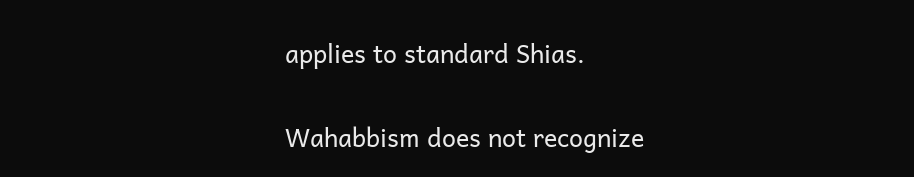applies to standard Shias.

Wahabbism does not recognize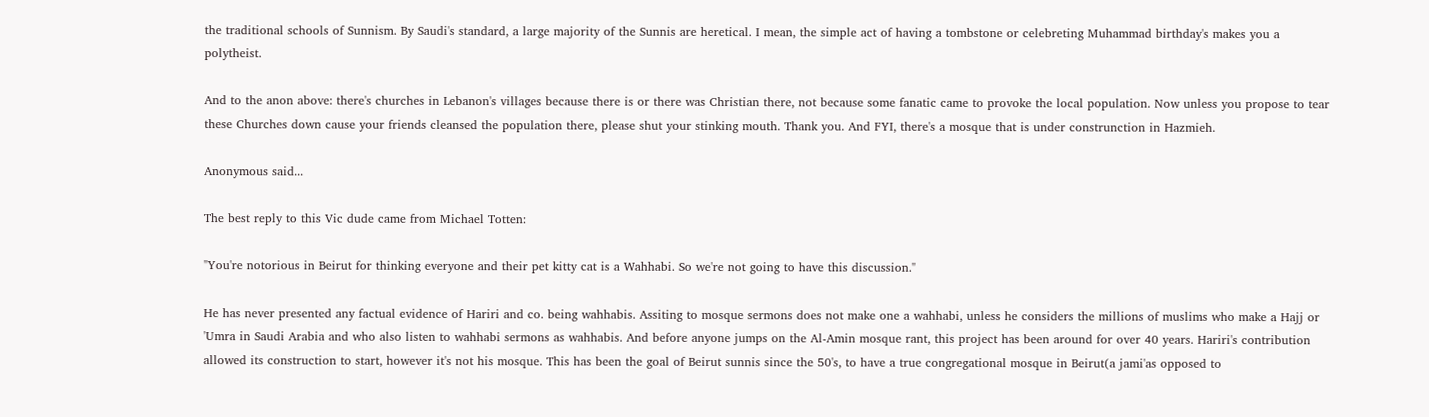the traditional schools of Sunnism. By Saudi's standard, a large majority of the Sunnis are heretical. I mean, the simple act of having a tombstone or celebreting Muhammad birthday's makes you a polytheist.

And to the anon above: there's churches in Lebanon's villages because there is or there was Christian there, not because some fanatic came to provoke the local population. Now unless you propose to tear these Churches down cause your friends cleansed the population there, please shut your stinking mouth. Thank you. And FYI, there's a mosque that is under construnction in Hazmieh.

Anonymous said...

The best reply to this Vic dude came from Michael Totten:

"You're notorious in Beirut for thinking everyone and their pet kitty cat is a Wahhabi. So we're not going to have this discussion."

He has never presented any factual evidence of Hariri and co. being wahhabis. Assiting to mosque sermons does not make one a wahhabi, unless he considers the millions of muslims who make a Hajj or 'Umra in Saudi Arabia and who also listen to wahhabi sermons as wahhabis. And before anyone jumps on the Al-Amin mosque rant, this project has been around for over 40 years. Hariri's contribution allowed its construction to start, however it's not his mosque. This has been the goal of Beirut sunnis since the 50's, to have a true congregational mosque in Beirut(a jami'as opposed to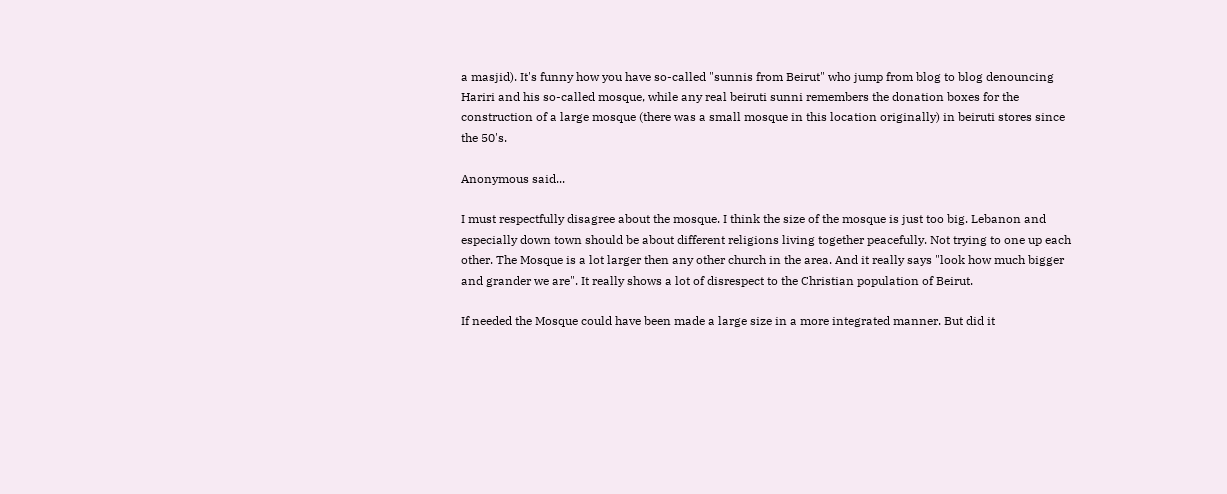a masjid). It's funny how you have so-called "sunnis from Beirut" who jump from blog to blog denouncing Hariri and his so-called mosque, while any real beiruti sunni remembers the donation boxes for the construction of a large mosque (there was a small mosque in this location originally) in beiruti stores since the 50's.

Anonymous said...

I must respectfully disagree about the mosque. I think the size of the mosque is just too big. Lebanon and especially down town should be about different religions living together peacefully. Not trying to one up each other. The Mosque is a lot larger then any other church in the area. And it really says "look how much bigger and grander we are". It really shows a lot of disrespect to the Christian population of Beirut.

If needed the Mosque could have been made a large size in a more integrated manner. But did it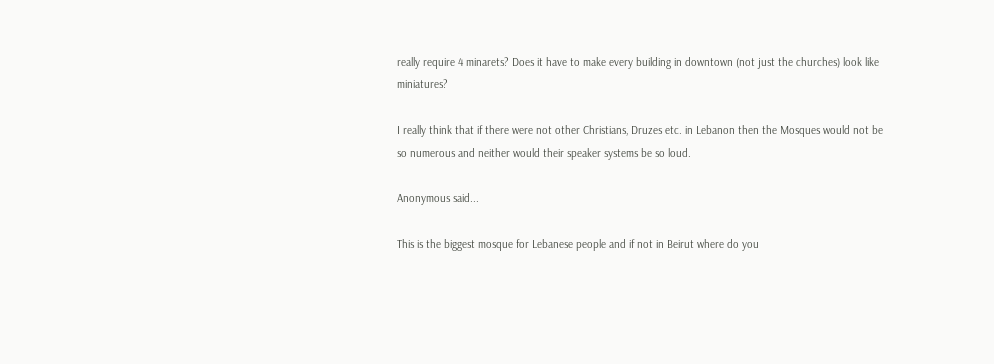really require 4 minarets? Does it have to make every building in downtown (not just the churches) look like miniatures?

I really think that if there were not other Christians, Druzes etc. in Lebanon then the Mosques would not be so numerous and neither would their speaker systems be so loud.

Anonymous said...

This is the biggest mosque for Lebanese people and if not in Beirut where do you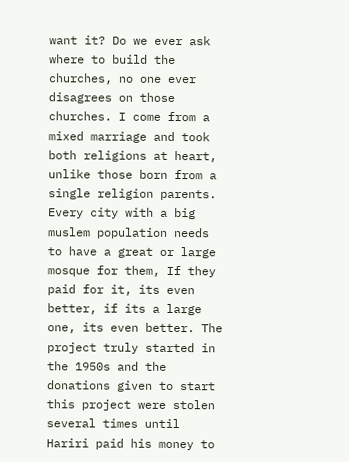want it? Do we ever ask where to build the churches, no one ever disagrees on those churches. I come from a mixed marriage and took both religions at heart, unlike those born from a single religion parents.
Every city with a big muslem population needs to have a great or large mosque for them, If they paid for it, its even better, if its a large one, its even better. The project truly started in the 1950s and the donations given to start this project were stolen several times until Hariri paid his money to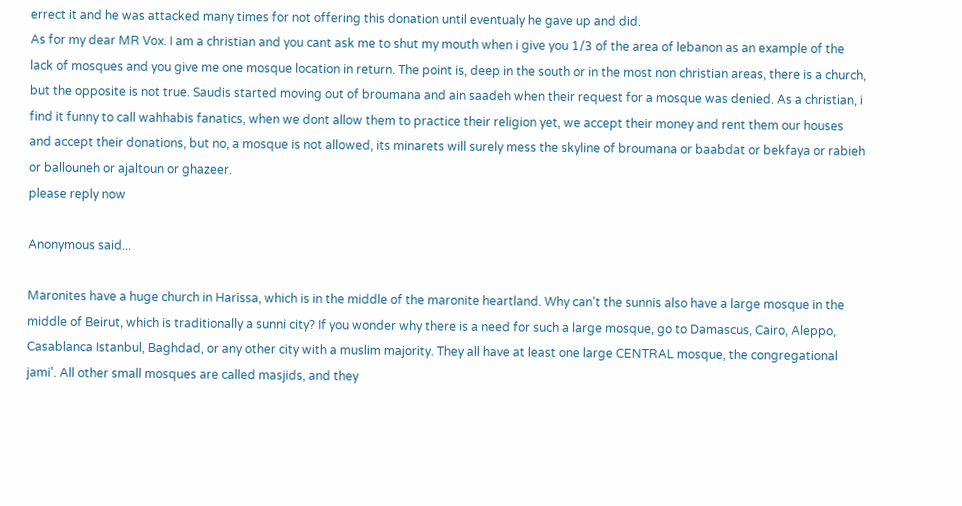errect it and he was attacked many times for not offering this donation until eventualy he gave up and did.
As for my dear MR Vox. I am a christian and you cant ask me to shut my mouth when i give you 1/3 of the area of lebanon as an example of the lack of mosques and you give me one mosque location in return. The point is, deep in the south or in the most non christian areas, there is a church, but the opposite is not true. Saudis started moving out of broumana and ain saadeh when their request for a mosque was denied. As a christian, i find it funny to call wahhabis fanatics, when we dont allow them to practice their religion yet, we accept their money and rent them our houses and accept their donations, but no, a mosque is not allowed, its minarets will surely mess the skyline of broumana or baabdat or bekfaya or rabieh or ballouneh or ajaltoun or ghazeer.
please reply now

Anonymous said...

Maronites have a huge church in Harissa, which is in the middle of the maronite heartland. Why can't the sunnis also have a large mosque in the middle of Beirut, which is traditionally a sunni city? If you wonder why there is a need for such a large mosque, go to Damascus, Cairo, Aleppo, Casablanca Istanbul, Baghdad, or any other city with a muslim majority. They all have at least one large CENTRAL mosque, the congregational jami'. All other small mosques are called masjids, and they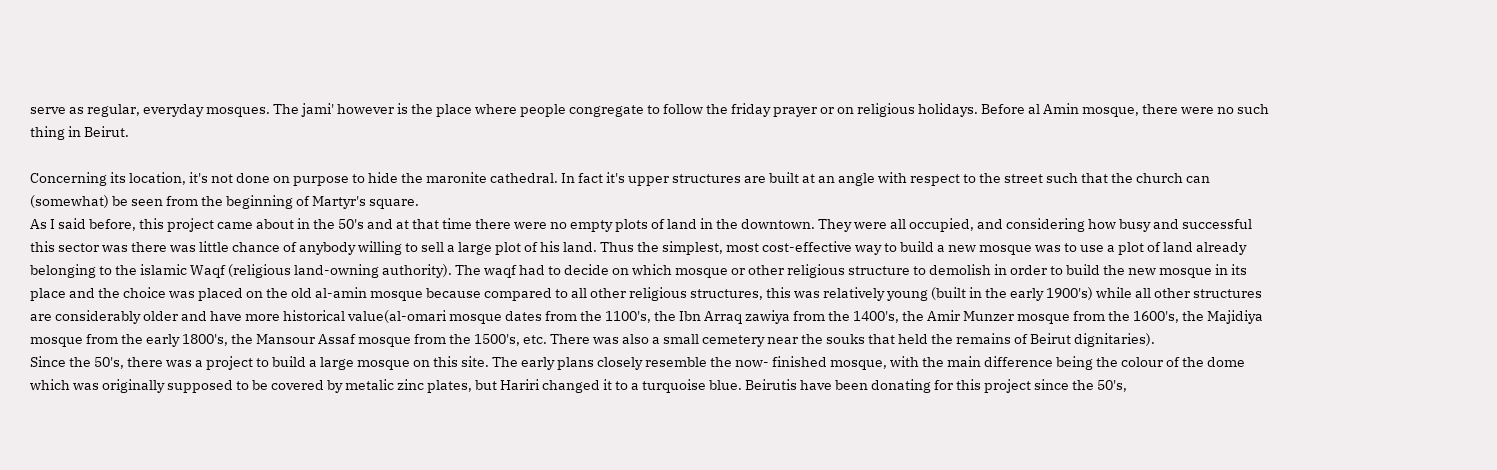serve as regular, everyday mosques. The jami' however is the place where people congregate to follow the friday prayer or on religious holidays. Before al Amin mosque, there were no such thing in Beirut.

Concerning its location, it's not done on purpose to hide the maronite cathedral. In fact it's upper structures are built at an angle with respect to the street such that the church can (somewhat) be seen from the beginning of Martyr's square.
As I said before, this project came about in the 50's and at that time there were no empty plots of land in the downtown. They were all occupied, and considering how busy and successful this sector was there was little chance of anybody willing to sell a large plot of his land. Thus the simplest, most cost-effective way to build a new mosque was to use a plot of land already belonging to the islamic Waqf (religious land-owning authority). The waqf had to decide on which mosque or other religious structure to demolish in order to build the new mosque in its place and the choice was placed on the old al-amin mosque because compared to all other religious structures, this was relatively young (built in the early 1900's) while all other structures are considerably older and have more historical value(al-omari mosque dates from the 1100's, the Ibn Arraq zawiya from the 1400's, the Amir Munzer mosque from the 1600's, the Majidiya mosque from the early 1800's, the Mansour Assaf mosque from the 1500's, etc. There was also a small cemetery near the souks that held the remains of Beirut dignitaries).
Since the 50's, there was a project to build a large mosque on this site. The early plans closely resemble the now- finished mosque, with the main difference being the colour of the dome which was originally supposed to be covered by metalic zinc plates, but Hariri changed it to a turquoise blue. Beirutis have been donating for this project since the 50's,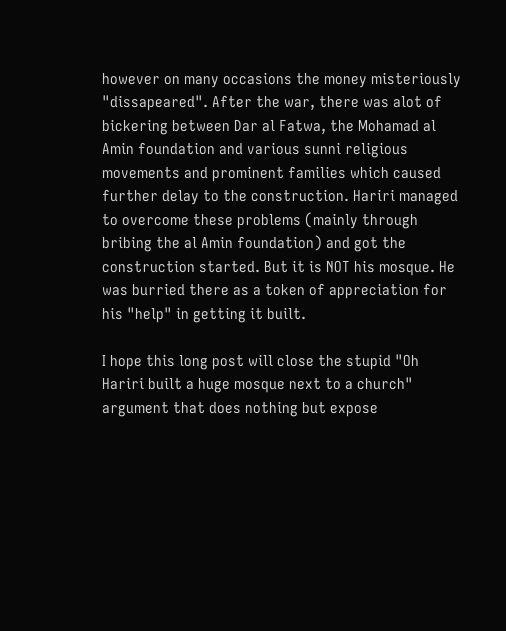however on many occasions the money misteriously "dissapeared". After the war, there was alot of bickering between Dar al Fatwa, the Mohamad al Amin foundation and various sunni religious movements and prominent families which caused further delay to the construction. Hariri managed to overcome these problems (mainly through bribing the al Amin foundation) and got the construction started. But it is NOT his mosque. He was burried there as a token of appreciation for his "help" in getting it built.

I hope this long post will close the stupid "Oh Hariri built a huge mosque next to a church" argument that does nothing but expose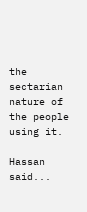the sectarian nature of the people using it.

Hassan said...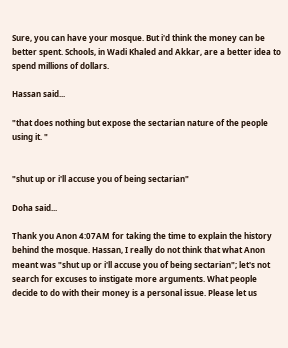Sure, you can have your mosque. But i'd think the money can be better spent. Schools, in Wadi Khaled and Akkar, are a better idea to spend millions of dollars.

Hassan said...

"that does nothing but expose the sectarian nature of the people using it. "


"shut up or i'll accuse you of being sectarian"

Doha said...

Thank you Anon 4:07AM for taking the time to explain the history behind the mosque. Hassan, I really do not think that what Anon meant was "shut up or i'll accuse you of being sectarian"; let's not search for excuses to instigate more arguments. What people decide to do with their money is a personal issue. Please let us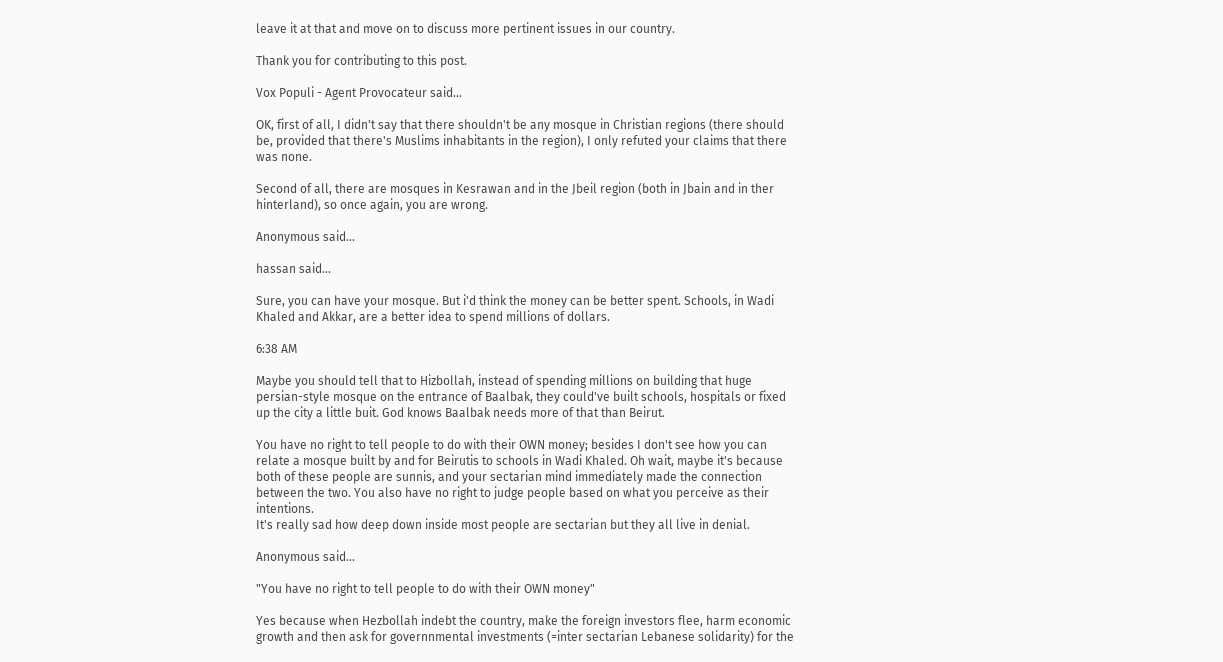leave it at that and move on to discuss more pertinent issues in our country.

Thank you for contributing to this post.

Vox Populi - Agent Provocateur said...

OK, first of all, I didn't say that there shouldn't be any mosque in Christian regions (there should be, provided that there's Muslims inhabitants in the region), I only refuted your claims that there was none.

Second of all, there are mosques in Kesrawan and in the Jbeil region (both in Jbain and in ther hinterland), so once again, you are wrong.

Anonymous said...

hassan said...

Sure, you can have your mosque. But i'd think the money can be better spent. Schools, in Wadi Khaled and Akkar, are a better idea to spend millions of dollars.

6:38 AM

Maybe you should tell that to Hizbollah, instead of spending millions on building that huge persian-style mosque on the entrance of Baalbak, they could've built schools, hospitals or fixed up the city a little buit. God knows Baalbak needs more of that than Beirut.

You have no right to tell people to do with their OWN money; besides I don't see how you can relate a mosque built by and for Beirutis to schools in Wadi Khaled. Oh wait, maybe it's because both of these people are sunnis, and your sectarian mind immediately made the connection between the two. You also have no right to judge people based on what you perceive as their intentions.
It's really sad how deep down inside most people are sectarian but they all live in denial.

Anonymous said...

"You have no right to tell people to do with their OWN money"

Yes because when Hezbollah indebt the country, make the foreign investors flee, harm economic growth and then ask for governnmental investments (=inter sectarian Lebanese solidarity) for the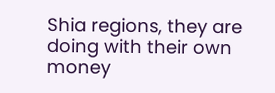Shia regions, they are doing with their own money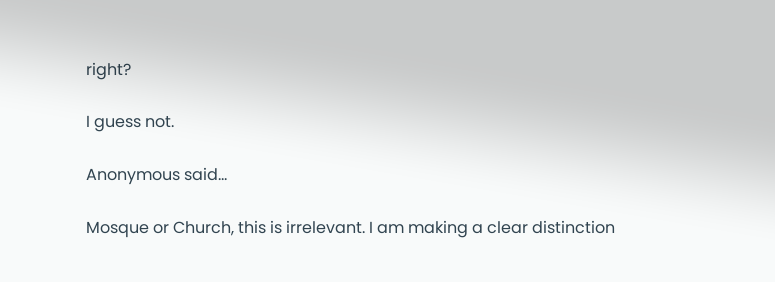right?

I guess not.

Anonymous said...

Mosque or Church, this is irrelevant. I am making a clear distinction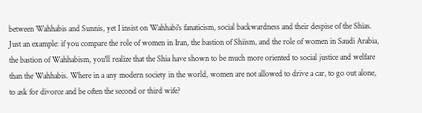between Wahhabis and Sunnis, yet I insist on Wahhabi's fanaticism, social backwardness and their despise of the Shias. Just an example: if you compare the role of women in Iran, the bastion of Shiism, and the role of women in Saudi Arabia, the bastion of Wahhabism, you'll realize that the Shia have shown to be much more oriented to social justice and welfare than the Wahhabis. Where in a any modern society in the world, women are not allowed to drive a car, to go out alone, to ask for divorce and be often the second or third wife?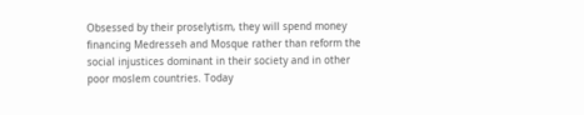Obsessed by their proselytism, they will spend money financing Medresseh and Mosque rather than reform the social injustices dominant in their society and in other poor moslem countries. Today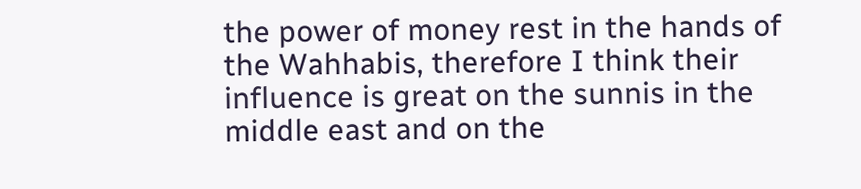the power of money rest in the hands of the Wahhabis, therefore I think their influence is great on the sunnis in the middle east and on the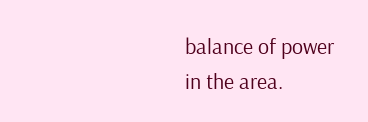balance of power in the area.